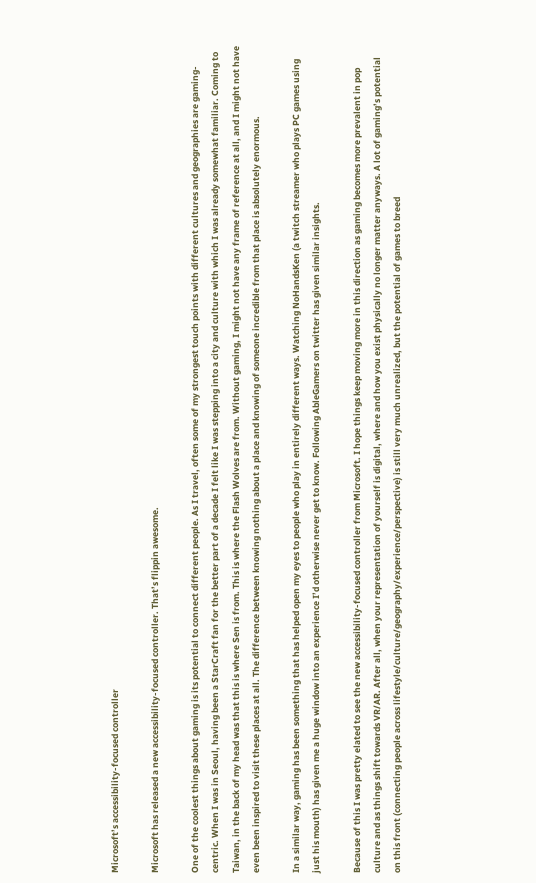Microsoft’s accessibility-focused controller

Microsoft has released a new accessibility-focused controller. That’s flippin awesome.

One of the coolest things about gaming is its potential to connect different people. As I travel, often some of my strongest touch points with different cultures and geographies are gaming-centric. When I was in Seoul, having been a StarCraft fan for the better part of a decade I felt like I was stepping into a city and culture with which I was already somewhat familiar. Coming to Taiwan, in the back of my head was that this is where Sen is from. This is where the Flash Wolves are from. Without gaming, I might not have any frame of reference at all, and I might not have even been inspired to visit these places at all. The difference between knowing nothing about a place and knowing of someone incredible from that place is absolutely enormous.

In a similar way, gaming has been something that has helped open my eyes to people who play in entirely different ways. Watching NoHandsKen (a twitch streamer who plays PC games using just his mouth) has given me a huge window into an experience I’d otherwise never get to know. Following AbleGamers on twitter has given similar insights.

Because of this I was pretty elated to see the new accessibility-focused controller from Microsoft. I hope things keep moving more in this direction as gaming becomes more prevalent in pop culture and as things shift towards VR/AR. After all, when your representation of yourself is digital, where and how you exist physically no longer matter anyways. A lot of gaming’s potential on this front (connecting people across lifestyle/culture/geography/experience/perspective) is still very much unrealized, but the potential of games to breed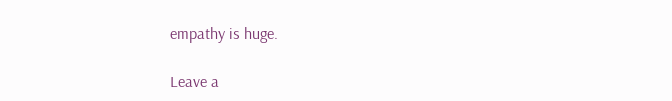empathy is huge.

Leave a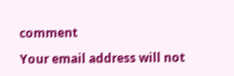comment

Your email address will not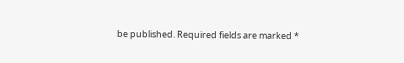be published. Required fields are marked *